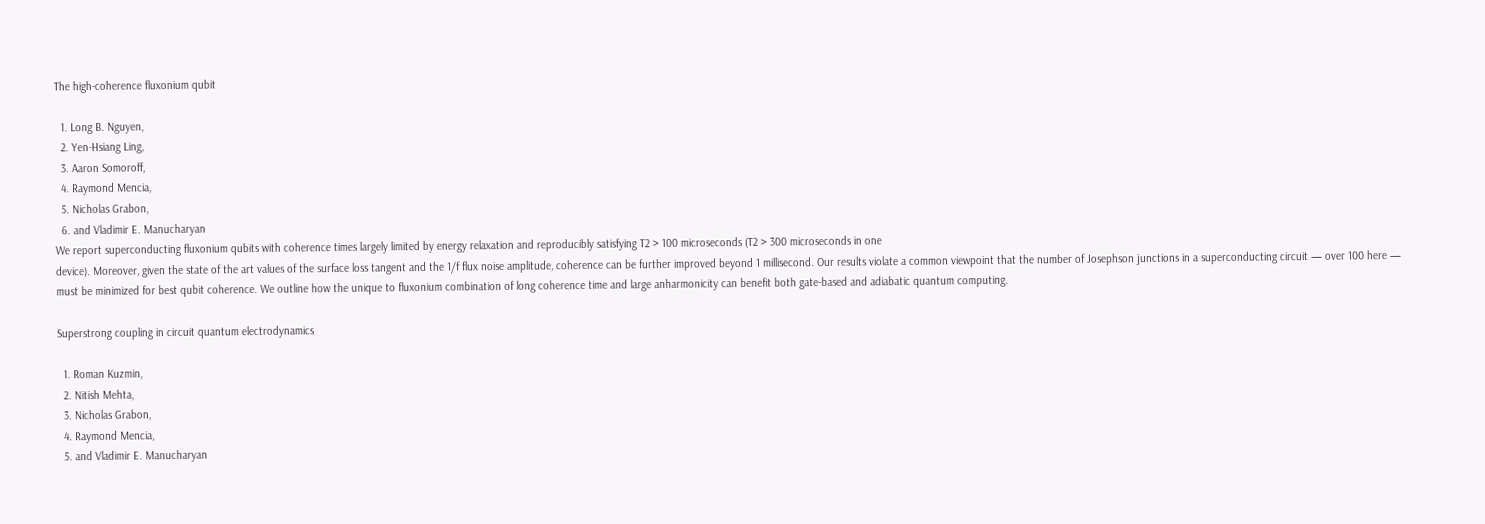The high-coherence fluxonium qubit

  1. Long B. Nguyen,
  2. Yen-Hsiang Ling,
  3. Aaron Somoroff,
  4. Raymond Mencia,
  5. Nicholas Grabon,
  6. and Vladimir E. Manucharyan
We report superconducting fluxonium qubits with coherence times largely limited by energy relaxation and reproducibly satisfying T2 > 100 microseconds (T2 > 300 microseconds in one
device). Moreover, given the state of the art values of the surface loss tangent and the 1/f flux noise amplitude, coherence can be further improved beyond 1 millisecond. Our results violate a common viewpoint that the number of Josephson junctions in a superconducting circuit — over 100 here — must be minimized for best qubit coherence. We outline how the unique to fluxonium combination of long coherence time and large anharmonicity can benefit both gate-based and adiabatic quantum computing.

Superstrong coupling in circuit quantum electrodynamics

  1. Roman Kuzmin,
  2. Nitish Mehta,
  3. Nicholas Grabon,
  4. Raymond Mencia,
  5. and Vladimir E. Manucharyan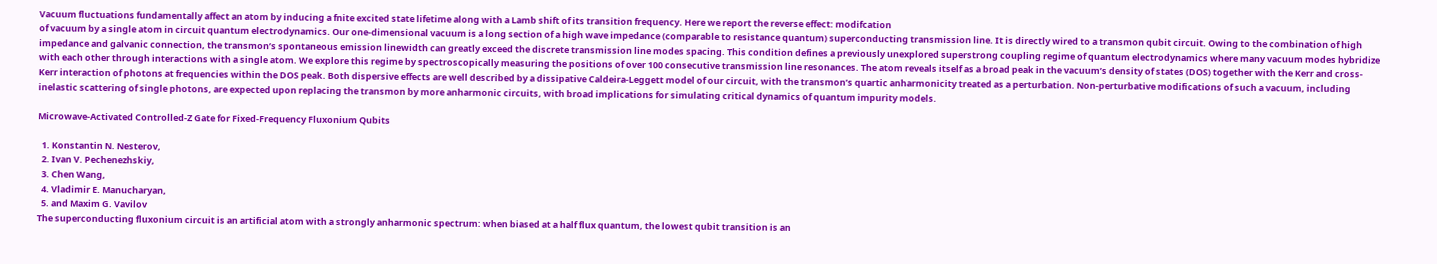Vacuum fluctuations fundamentally affect an atom by inducing a fnite excited state lifetime along with a Lamb shift of its transition frequency. Here we report the reverse effect: modifcation
of vacuum by a single atom in circuit quantum electrodynamics. Our one-dimensional vacuum is a long section of a high wave impedance (comparable to resistance quantum) superconducting transmission line. It is directly wired to a transmon qubit circuit. Owing to the combination of high impedance and galvanic connection, the transmon’s spontaneous emission linewidth can greatly exceed the discrete transmission line modes spacing. This condition defines a previously unexplored superstrong coupling regime of quantum electrodynamics where many vacuum modes hybridize with each other through interactions with a single atom. We explore this regime by spectroscopically measuring the positions of over 100 consecutive transmission line resonances. The atom reveals itself as a broad peak in the vacuum’s density of states (DOS) together with the Kerr and cross-Kerr interaction of photons at frequencies within the DOS peak. Both dispersive effects are well described by a dissipative Caldeira-Leggett model of our circuit, with the transmon’s quartic anharmonicity treated as a perturbation. Non-perturbative modifications of such a vacuum, including inelastic scattering of single photons, are expected upon replacing the transmon by more anharmonic circuits, with broad implications for simulating critical dynamics of quantum impurity models.

Microwave-Activated Controlled-Z Gate for Fixed-Frequency Fluxonium Qubits

  1. Konstantin N. Nesterov,
  2. Ivan V. Pechenezhskiy,
  3. Chen Wang,
  4. Vladimir E. Manucharyan,
  5. and Maxim G. Vavilov
The superconducting fluxonium circuit is an artificial atom with a strongly anharmonic spectrum: when biased at a half flux quantum, the lowest qubit transition is an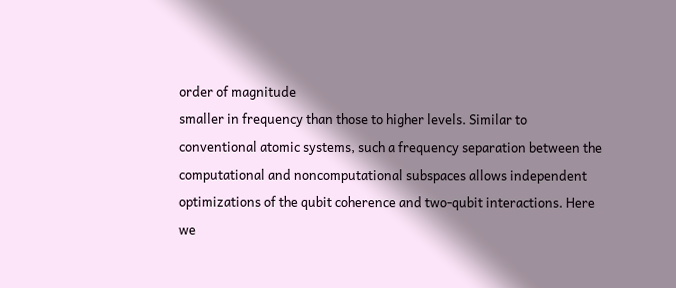order of magnitude
smaller in frequency than those to higher levels. Similar to conventional atomic systems, such a frequency separation between the computational and noncomputational subspaces allows independent optimizations of the qubit coherence and two-qubit interactions. Here we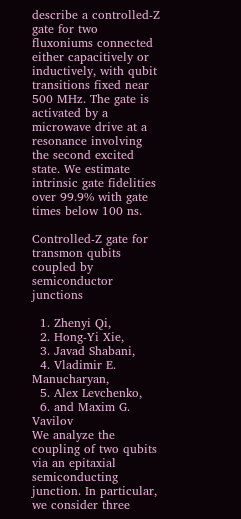describe a controlled-Z gate for two fluxoniums connected either capacitively or inductively, with qubit transitions fixed near 500 MHz. The gate is activated by a microwave drive at a resonance involving the second excited state. We estimate intrinsic gate fidelities over 99.9% with gate times below 100 ns.

Controlled-Z gate for transmon qubits coupled by semiconductor junctions

  1. Zhenyi Qi,
  2. Hong-Yi Xie,
  3. Javad Shabani,
  4. Vladimir E. Manucharyan,
  5. Alex Levchenko,
  6. and Maxim G. Vavilov
We analyze the coupling of two qubits via an epitaxial semiconducting junction. In particular, we consider three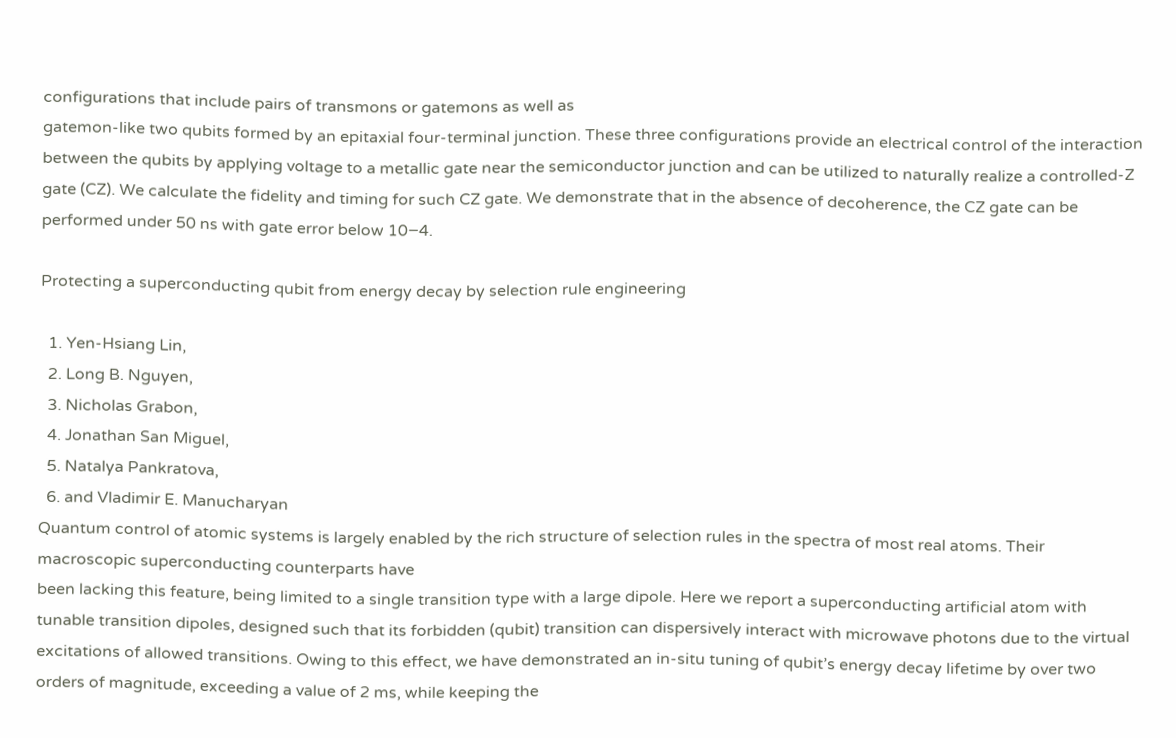configurations that include pairs of transmons or gatemons as well as
gatemon-like two qubits formed by an epitaxial four-terminal junction. These three configurations provide an electrical control of the interaction between the qubits by applying voltage to a metallic gate near the semiconductor junction and can be utilized to naturally realize a controlled-Z gate (CZ). We calculate the fidelity and timing for such CZ gate. We demonstrate that in the absence of decoherence, the CZ gate can be performed under 50 ns with gate error below 10−4.

Protecting a superconducting qubit from energy decay by selection rule engineering

  1. Yen-Hsiang Lin,
  2. Long B. Nguyen,
  3. Nicholas Grabon,
  4. Jonathan San Miguel,
  5. Natalya Pankratova,
  6. and Vladimir E. Manucharyan
Quantum control of atomic systems is largely enabled by the rich structure of selection rules in the spectra of most real atoms. Their macroscopic superconducting counterparts have
been lacking this feature, being limited to a single transition type with a large dipole. Here we report a superconducting artificial atom with tunable transition dipoles, designed such that its forbidden (qubit) transition can dispersively interact with microwave photons due to the virtual excitations of allowed transitions. Owing to this effect, we have demonstrated an in-situ tuning of qubit’s energy decay lifetime by over two orders of magnitude, exceeding a value of 2 ms, while keeping the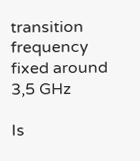transition frequency fixed around 3,5 GHz

Is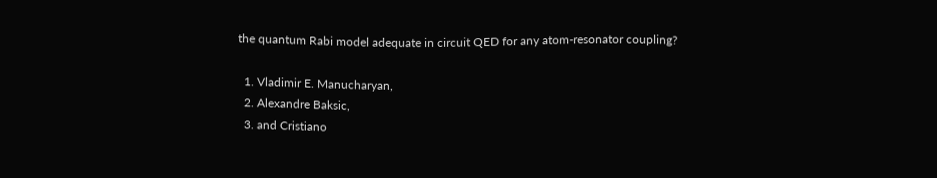the quantum Rabi model adequate in circuit QED for any atom-resonator coupling?

  1. Vladimir E. Manucharyan,
  2. Alexandre Baksic,
  3. and Cristiano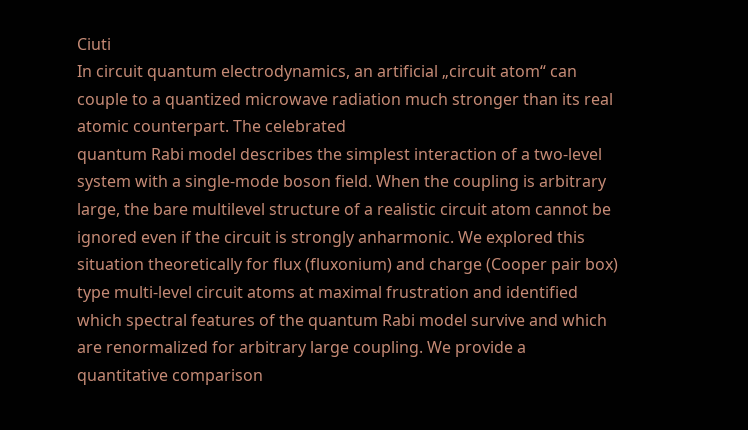Ciuti
In circuit quantum electrodynamics, an artificial „circuit atom“ can couple to a quantized microwave radiation much stronger than its real atomic counterpart. The celebrated
quantum Rabi model describes the simplest interaction of a two-level system with a single-mode boson field. When the coupling is arbitrary large, the bare multilevel structure of a realistic circuit atom cannot be ignored even if the circuit is strongly anharmonic. We explored this situation theoretically for flux (fluxonium) and charge (Cooper pair box) type multi-level circuit atoms at maximal frustration and identified which spectral features of the quantum Rabi model survive and which are renormalized for arbitrary large coupling. We provide a quantitative comparison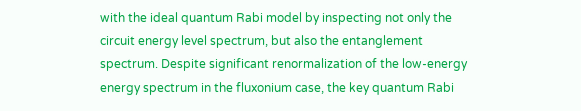with the ideal quantum Rabi model by inspecting not only the circuit energy level spectrum, but also the entanglement spectrum. Despite significant renormalization of the low-energy energy spectrum in the fluxonium case, the key quantum Rabi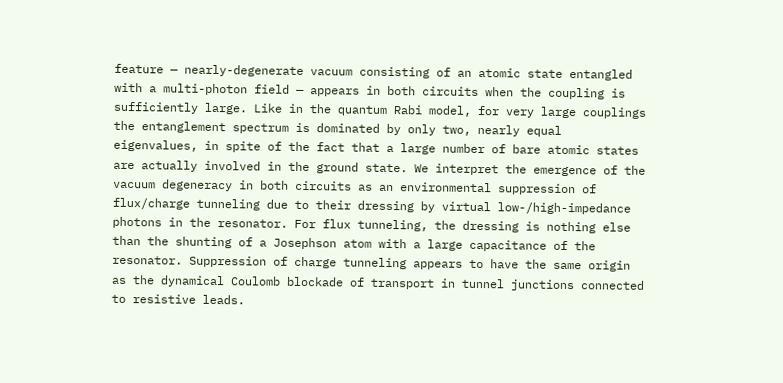feature — nearly-degenerate vacuum consisting of an atomic state entangled with a multi-photon field — appears in both circuits when the coupling is sufficiently large. Like in the quantum Rabi model, for very large couplings the entanglement spectrum is dominated by only two, nearly equal eigenvalues, in spite of the fact that a large number of bare atomic states are actually involved in the ground state. We interpret the emergence of the vacuum degeneracy in both circuits as an environmental suppression of flux/charge tunneling due to their dressing by virtual low-/high-impedance photons in the resonator. For flux tunneling, the dressing is nothing else than the shunting of a Josephson atom with a large capacitance of the resonator. Suppression of charge tunneling appears to have the same origin as the dynamical Coulomb blockade of transport in tunnel junctions connected to resistive leads.